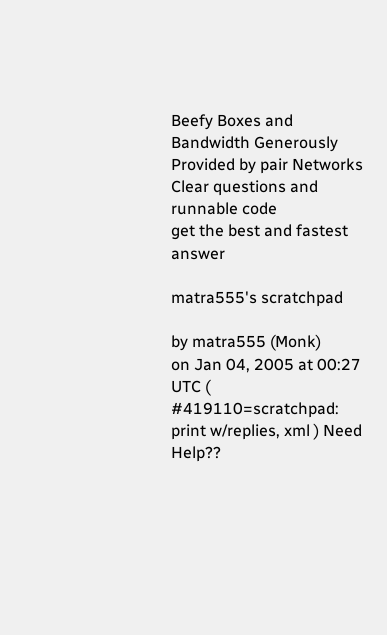Beefy Boxes and Bandwidth Generously Provided by pair Networks
Clear questions and runnable code
get the best and fastest answer

matra555's scratchpad

by matra555 (Monk)
on Jan 04, 2005 at 00:27 UTC ( #419110=scratchpad: print w/replies, xml ) Need Help??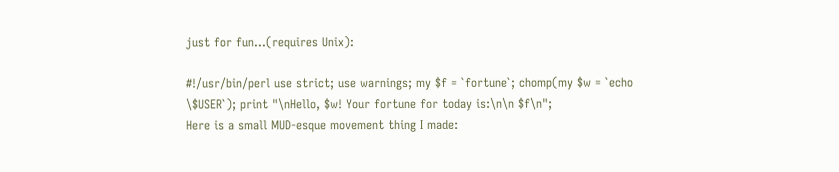just for fun...(requires Unix):

#!/usr/bin/perl use strict; use warnings; my $f = `fortune`; chomp(my $w = `echo \$USER`); print "\nHello, $w! Your fortune for today is:\n\n $f\n";
Here is a small MUD-esque movement thing I made: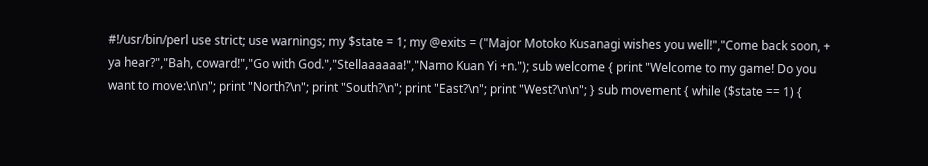#!/usr/bin/perl use strict; use warnings; my $state = 1; my @exits = ("Major Motoko Kusanagi wishes you well!","Come back soon, + ya hear?","Bah, coward!","Go with God.","Stellaaaaaa!","Namo Kuan Yi +n."); sub welcome { print "Welcome to my game! Do you want to move:\n\n"; print "North?\n"; print "South?\n"; print "East?\n"; print "West?\n\n"; } sub movement { while ($state == 1) {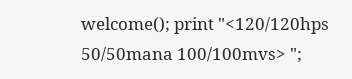welcome(); print "<120/120hps 50/50mana 100/100mvs> ";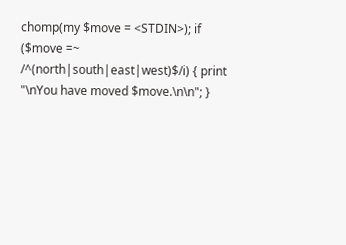chomp(my $move = <STDIN>); if ($move =~ /^(north|south|east|west)$/i) { print "\nYou have moved $move.\n\n"; }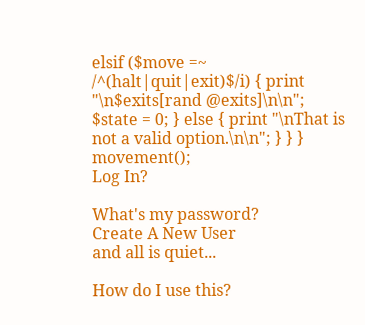elsif ($move =~ /^(halt|quit|exit)$/i) { print "\n$exits[rand @exits]\n\n"; $state = 0; } else { print "\nThat is not a valid option.\n\n"; } } } movement();
Log In?

What's my password?
Create A New User
and all is quiet...

How do I use this?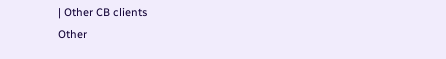| Other CB clients
Other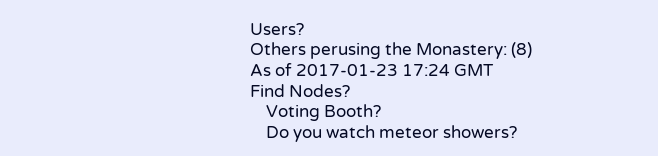Users?
Others perusing the Monastery: (8)
As of 2017-01-23 17:24 GMT
Find Nodes?
    Voting Booth?
    Do you watch meteor showers?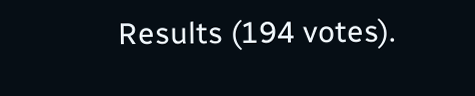Results (194 votes).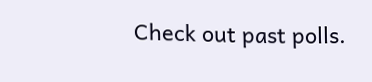Check out past polls.